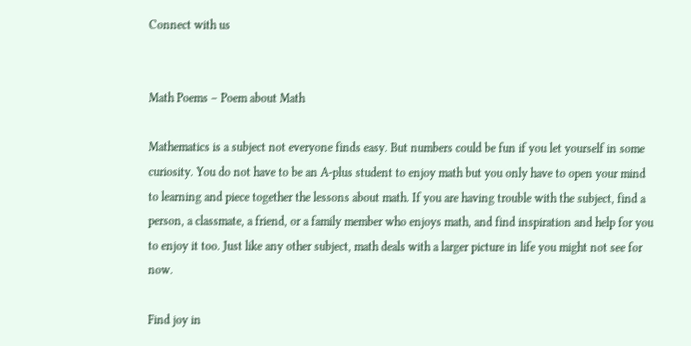Connect with us


Math Poems – Poem about Math

Mathematics is a subject not everyone finds easy. But numbers could be fun if you let yourself in some curiosity. You do not have to be an A-plus student to enjoy math but you only have to open your mind to learning and piece together the lessons about math. If you are having trouble with the subject, find a person, a classmate, a friend, or a family member who enjoys math, and find inspiration and help for you to enjoy it too. Just like any other subject, math deals with a larger picture in life you might not see for now.

Find joy in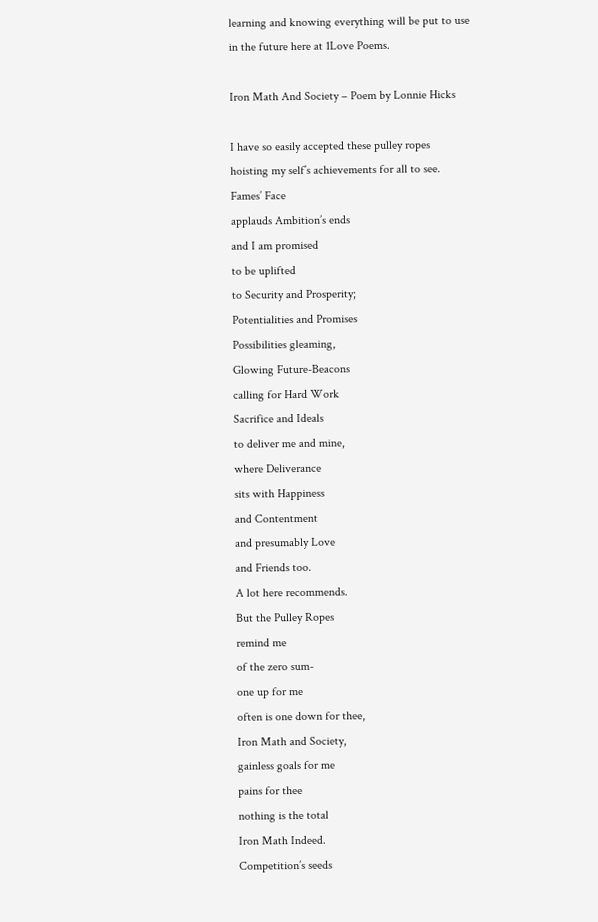learning and knowing everything will be put to use in the future here at 1Love Poems.

Iron Math And Society – Poem by Lonnie Hicks

I have so easily accepted these pulley ropes
hoisting my self’s achievements for all to see.
Fames’ Face
applauds Ambition’s ends
and I am promised
to be uplifted
to Security and Prosperity;
Potentialities and Promises
Possibilities gleaming,
Glowing Future-Beacons
calling for Hard Work
Sacrifice and Ideals
to deliver me and mine,
where Deliverance
sits with Happiness
and Contentment
and presumably Love
and Friends too.
A lot here recommends.
But the Pulley Ropes
remind me
of the zero sum-
one up for me
often is one down for thee,
Iron Math and Society,
gainless goals for me
pains for thee
nothing is the total
Iron Math Indeed.
Competition’s seeds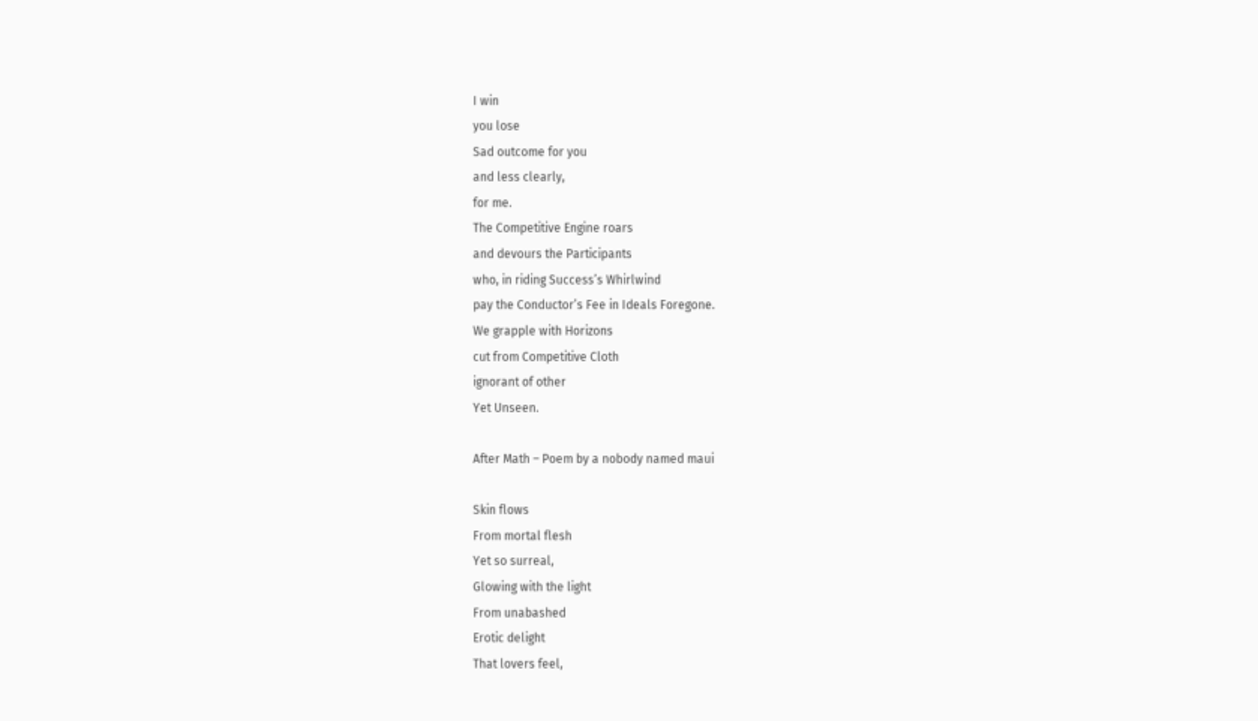I win
you lose
Sad outcome for you
and less clearly,
for me.
The Competitive Engine roars
and devours the Participants
who, in riding Success’s Whirlwind
pay the Conductor’s Fee in Ideals Foregone.
We grapple with Horizons
cut from Competitive Cloth
ignorant of other
Yet Unseen.

After Math – Poem by a nobody named maui

Skin flows
From mortal flesh
Yet so surreal,
Glowing with the light
From unabashed
Erotic delight
That lovers feel,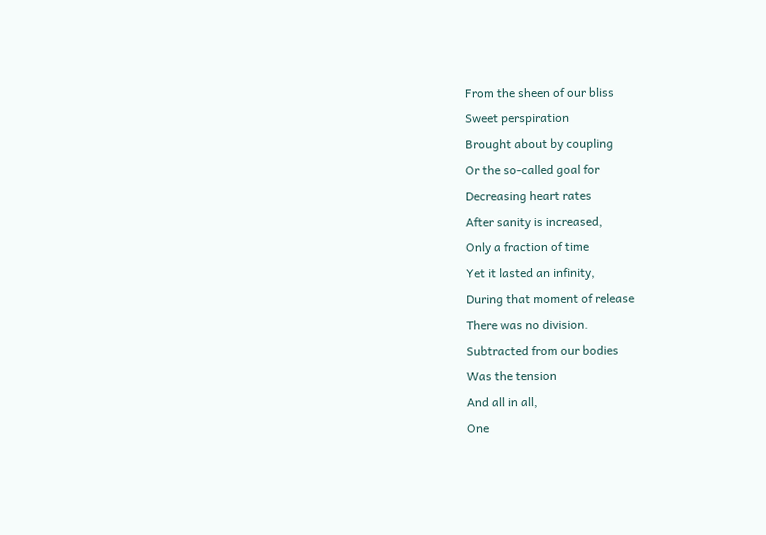From the sheen of our bliss
Sweet perspiration
Brought about by coupling
Or the so-called goal for
Decreasing heart rates
After sanity is increased,
Only a fraction of time
Yet it lasted an infinity,
During that moment of release
There was no division.
Subtracted from our bodies
Was the tension
And all in all,
One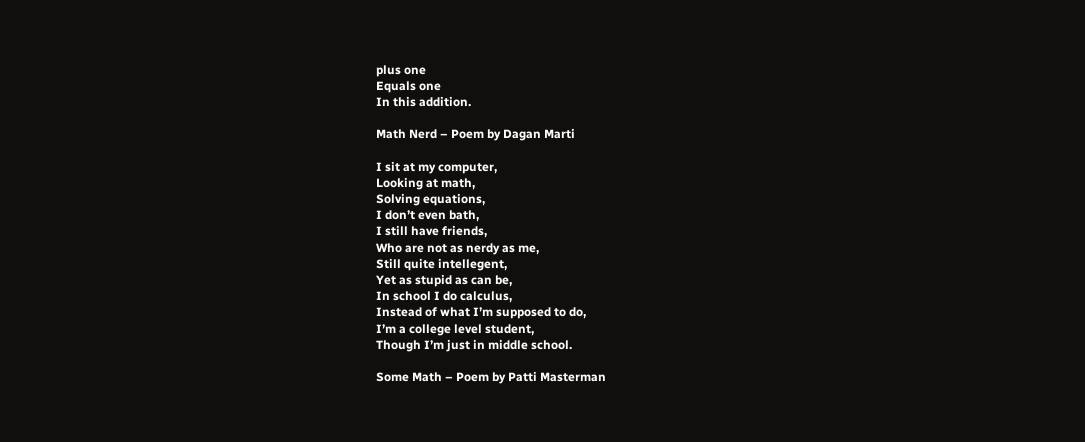plus one
Equals one
In this addition.

Math Nerd – Poem by Dagan Marti

I sit at my computer,
Looking at math,
Solving equations,
I don’t even bath,
I still have friends,
Who are not as nerdy as me,
Still quite intellegent,
Yet as stupid as can be,
In school I do calculus,
Instead of what I’m supposed to do,
I’m a college level student,
Though I’m just in middle school.

Some Math – Poem by Patti Masterman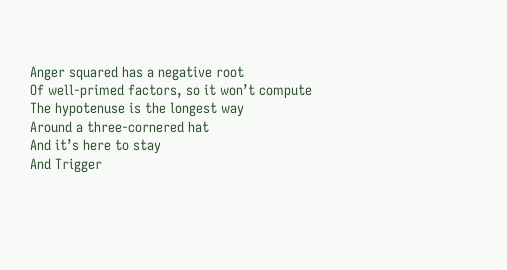Anger squared has a negative root
Of well-primed factors, so it won’t compute
The hypotenuse is the longest way
Around a three-cornered hat
And it’s here to stay
And Trigger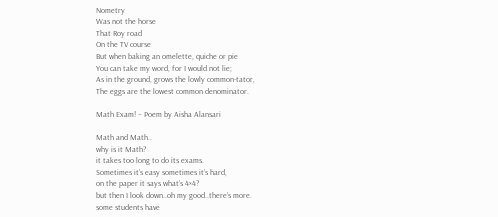Nometry
Was not the horse
That Roy road
On the TV course
But when baking an omelette, quiche or pie
You can take my word, for I would not lie;
As in the ground, grows the lowly common-tator,
The eggs are the lowest common denominator.

Math Exam! – Poem by Aisha Alansari

Math and Math..
why is it Math?
it takes too long to do its exams.
Sometimes it’s easy sometimes it’s hard,
on the paper it says what’s 4×4?
but then I look down..oh my good..there’s more.
some students have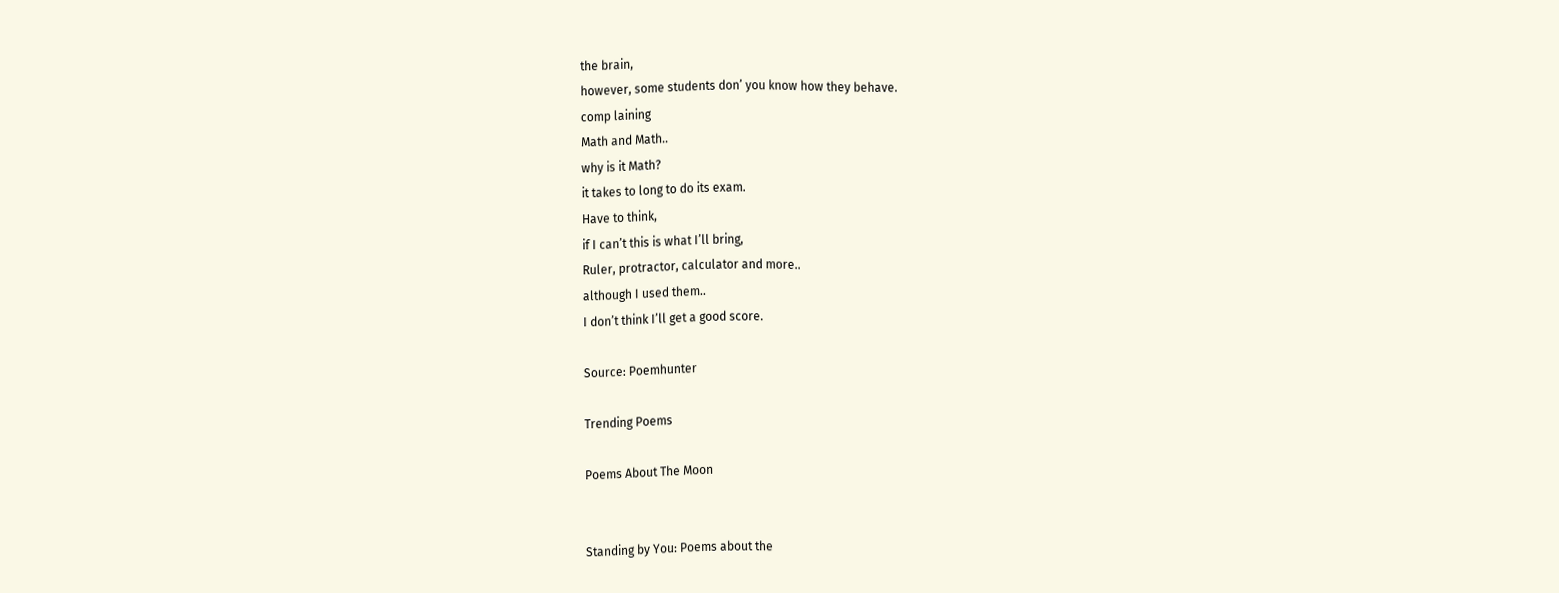the brain,
however, some students don’ you know how they behave.
comp laining
Math and Math..
why is it Math?
it takes to long to do its exam.
Have to think,
if I can’t this is what I’ll bring,
Ruler, protractor, calculator and more..
although I used them..
I don’t think I’ll get a good score.

Source: Poemhunter

Trending Poems

Poems About The Moon


Standing by You: Poems about the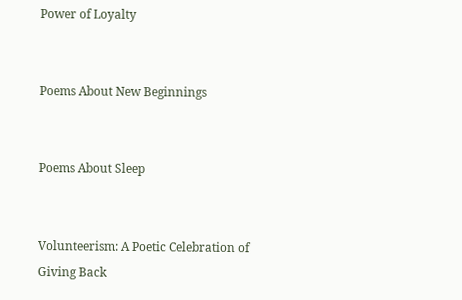Power of Loyalty


Poems About New Beginnings


Poems About Sleep


Volunteerism: A Poetic Celebration of Giving Back